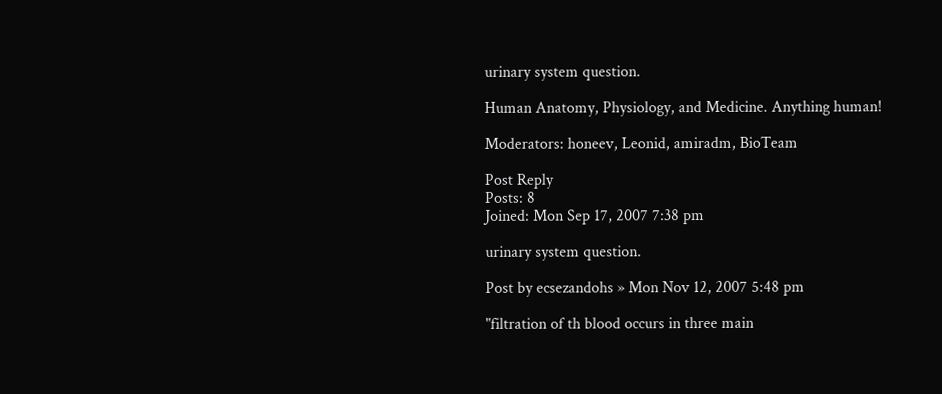urinary system question.

Human Anatomy, Physiology, and Medicine. Anything human!

Moderators: honeev, Leonid, amiradm, BioTeam

Post Reply
Posts: 8
Joined: Mon Sep 17, 2007 7:38 pm

urinary system question.

Post by ecsezandohs » Mon Nov 12, 2007 5:48 pm

"filtration of th blood occurs in three main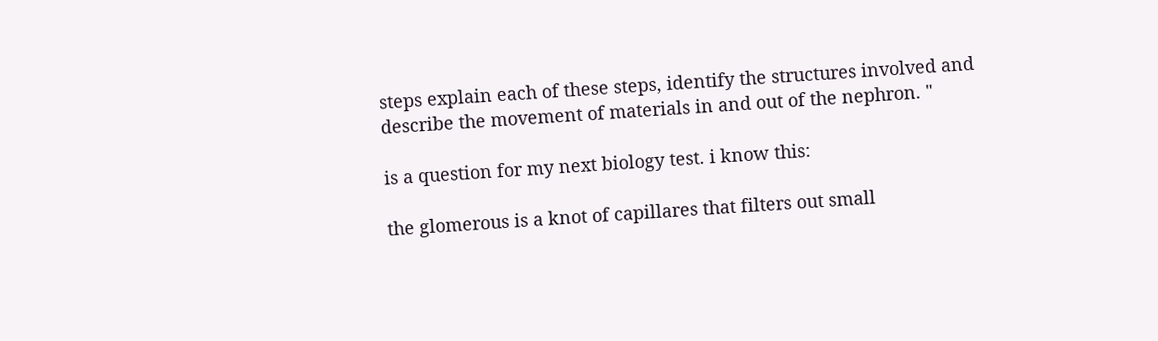steps explain each of these steps, identify the structures involved and describe the movement of materials in and out of the nephron. "

is a question for my next biology test. i know this:

the glomerous is a knot of capillares that filters out small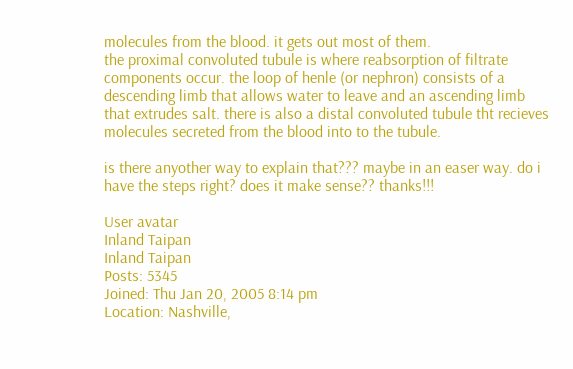molecules from the blood. it gets out most of them.
the proximal convoluted tubule is where reabsorption of filtrate components occur. the loop of henle (or nephron) consists of a descending limb that allows water to leave and an ascending limb that extrudes salt. there is also a distal convoluted tubule tht recieves molecules secreted from the blood into to the tubule.

is there anyother way to explain that??? maybe in an easer way. do i have the steps right? does it make sense?? thanks!!!

User avatar
Inland Taipan
Inland Taipan
Posts: 5345
Joined: Thu Jan 20, 2005 8:14 pm
Location: Nashville,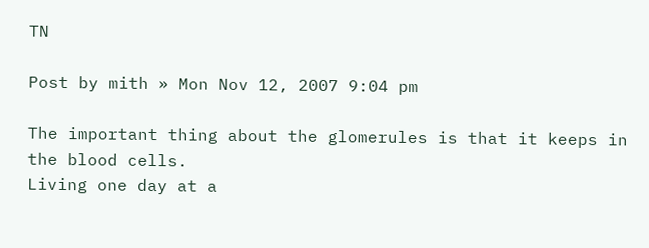TN

Post by mith » Mon Nov 12, 2007 9:04 pm

The important thing about the glomerules is that it keeps in the blood cells.
Living one day at a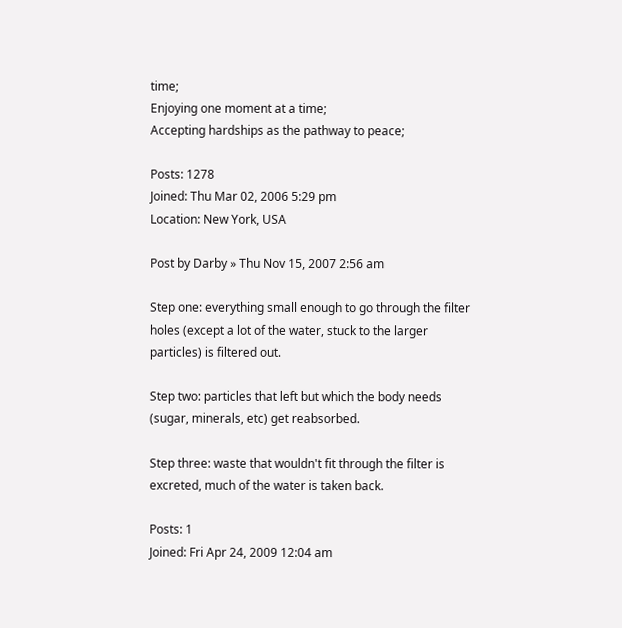time;
Enjoying one moment at a time;
Accepting hardships as the pathway to peace;

Posts: 1278
Joined: Thu Mar 02, 2006 5:29 pm
Location: New York, USA

Post by Darby » Thu Nov 15, 2007 2:56 am

Step one: everything small enough to go through the filter holes (except a lot of the water, stuck to the larger particles) is filtered out.

Step two: particles that left but which the body needs (sugar, minerals, etc) get reabsorbed.

Step three: waste that wouldn't fit through the filter is excreted, much of the water is taken back.

Posts: 1
Joined: Fri Apr 24, 2009 12:04 am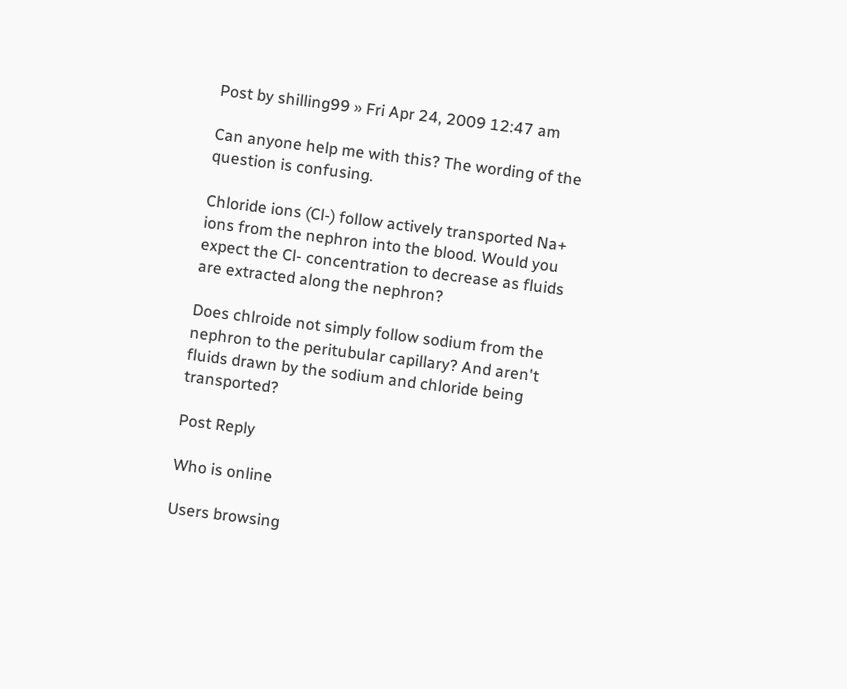Post by shilling99 » Fri Apr 24, 2009 12:47 am

Can anyone help me with this? The wording of the question is confusing.

Chloride ions (Cl-) follow actively transported Na+ ions from the nephron into the blood. Would you expect the Cl- concentration to decrease as fluids are extracted along the nephron?

Does chlroide not simply follow sodium from the nephron to the peritubular capillary? And aren't fluids drawn by the sodium and chloride being transported?

Post Reply

Who is online

Users browsing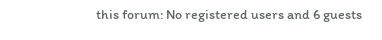this forum: No registered users and 6 guests